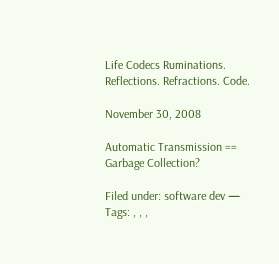Life Codecs Ruminations. Reflections. Refractions. Code.

November 30, 2008

Automatic Transmission == Garbage Collection?

Filed under: software dev — Tags: , , ,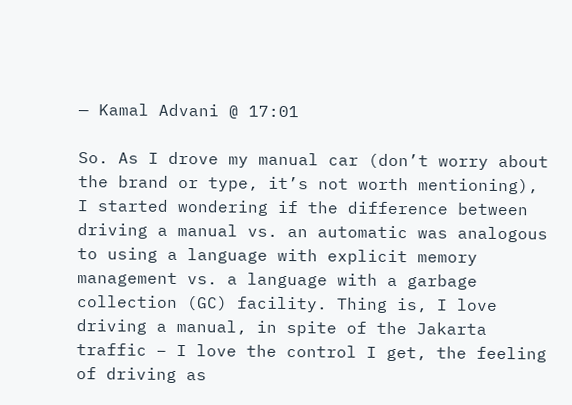— Kamal Advani @ 17:01

So. As I drove my manual car (don’t worry about the brand or type, it’s not worth mentioning), I started wondering if the difference between driving a manual vs. an automatic was analogous to using a language with explicit memory management vs. a language with a garbage collection (GC) facility. Thing is, I love driving a manual, in spite of the Jakarta traffic – I love the control I get, the feeling of driving as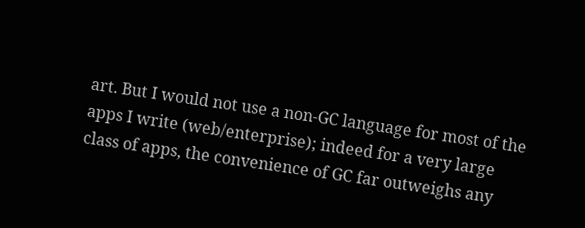art. But I would not use a non-GC language for most of the apps I write (web/enterprise); indeed for a very large class of apps, the convenience of GC far outweighs any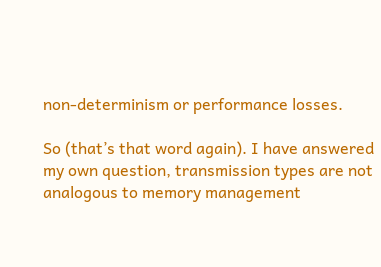non-determinism or performance losses.

So (that’s that word again). I have answered my own question, transmission types are not analogous to memory management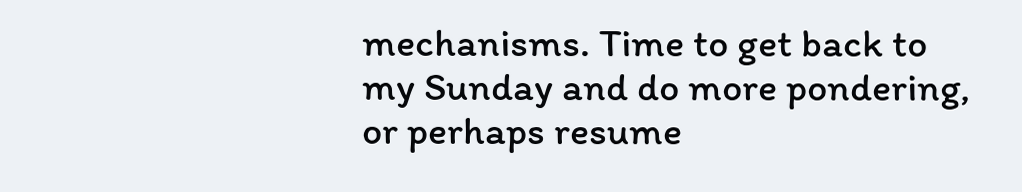mechanisms. Time to get back to my Sunday and do more pondering, or perhaps resume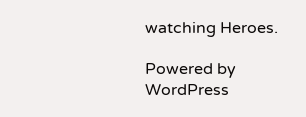watching Heroes.

Powered by WordPress